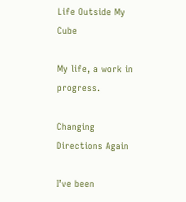Life Outside My Cube

My life, a work in progress.

Changing Directions Again

I’ve been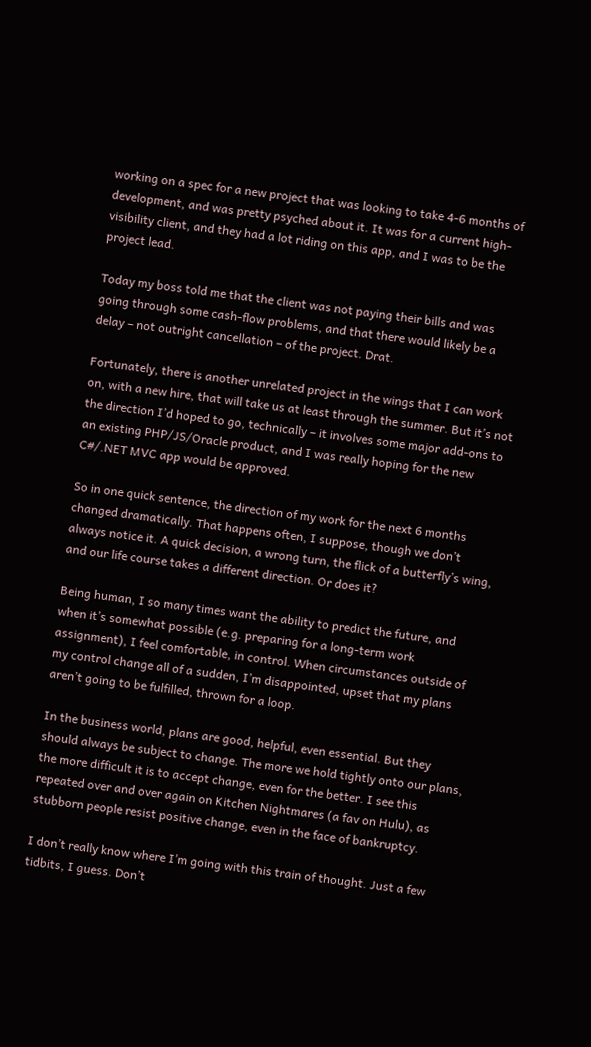working on a spec for a new project that was looking to take 4-6 months of development, and was pretty psyched about it. It was for a current high-visibility client, and they had a lot riding on this app, and I was to be the project lead.

Today my boss told me that the client was not paying their bills and was going through some cash-flow problems, and that there would likely be a delay – not outright cancellation – of the project. Drat.

Fortunately, there is another unrelated project in the wings that I can work on, with a new hire, that will take us at least through the summer. But it’s not the direction I’d hoped to go, technically – it involves some major add-ons to an existing PHP/JS/Oracle product, and I was really hoping for the new C#/.NET MVC app would be approved.

So in one quick sentence, the direction of my work for the next 6 months changed dramatically. That happens often, I suppose, though we don’t always notice it. A quick decision, a wrong turn, the flick of a butterfly’s wing, and our life course takes a different direction. Or does it?

Being human, I so many times want the ability to predict the future, and when it’s somewhat possible (e.g. preparing for a long-term work assignment), I feel comfortable, in control. When circumstances outside of my control change all of a sudden, I’m disappointed, upset that my plans aren’t going to be fulfilled, thrown for a loop.

In the business world, plans are good, helpful, even essential. But they should always be subject to change. The more we hold tightly onto our plans, the more difficult it is to accept change, even for the better. I see this repeated over and over again on Kitchen Nightmares (a fav on Hulu), as stubborn people resist positive change, even in the face of bankruptcy.

I don’t really know where I’m going with this train of thought. Just a few tidbits, I guess. Don’t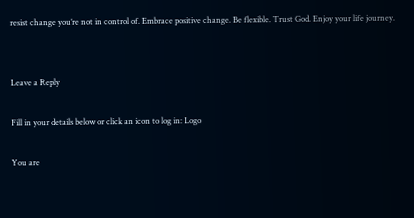resist change you’re not in control of. Embrace positive change. Be flexible. Trust God. Enjoy your life journey.


Leave a Reply

Fill in your details below or click an icon to log in: Logo

You are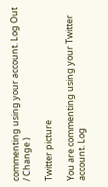commenting using your account. Log Out / Change )

Twitter picture

You are commenting using your Twitter account. Log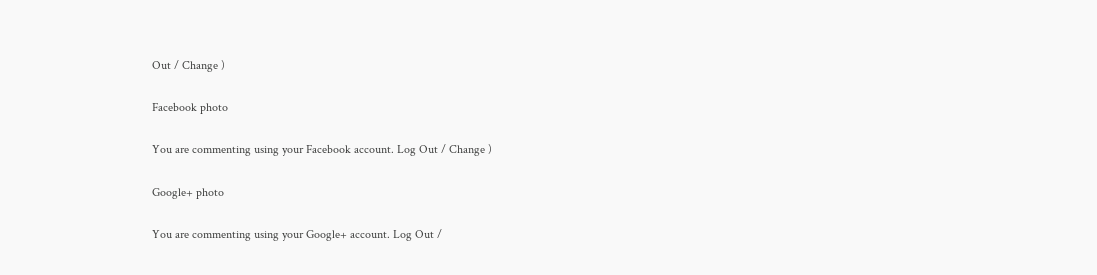Out / Change )

Facebook photo

You are commenting using your Facebook account. Log Out / Change )

Google+ photo

You are commenting using your Google+ account. Log Out /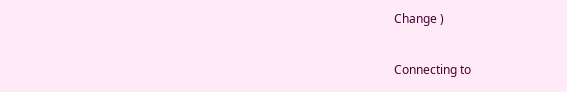Change )

Connecting to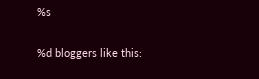%s

%d bloggers like this: